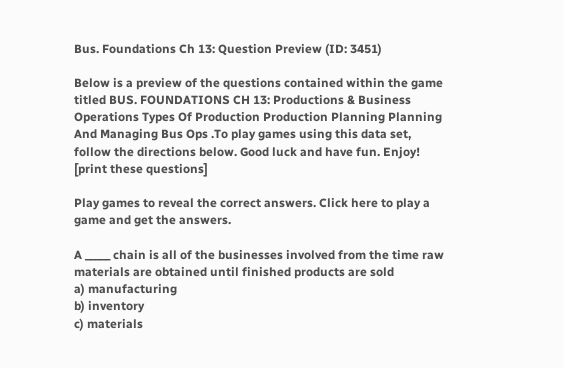Bus. Foundations Ch 13: Question Preview (ID: 3451)

Below is a preview of the questions contained within the game titled BUS. FOUNDATIONS CH 13: Productions & Business Operations Types Of Production Production Planning Planning And Managing Bus Ops .To play games using this data set, follow the directions below. Good luck and have fun. Enjoy! [print these questions]

Play games to reveal the correct answers. Click here to play a game and get the answers.

A _____ chain is all of the businesses involved from the time raw materials are obtained until finished products are sold
a) manufacturing
b) inventory
c) materials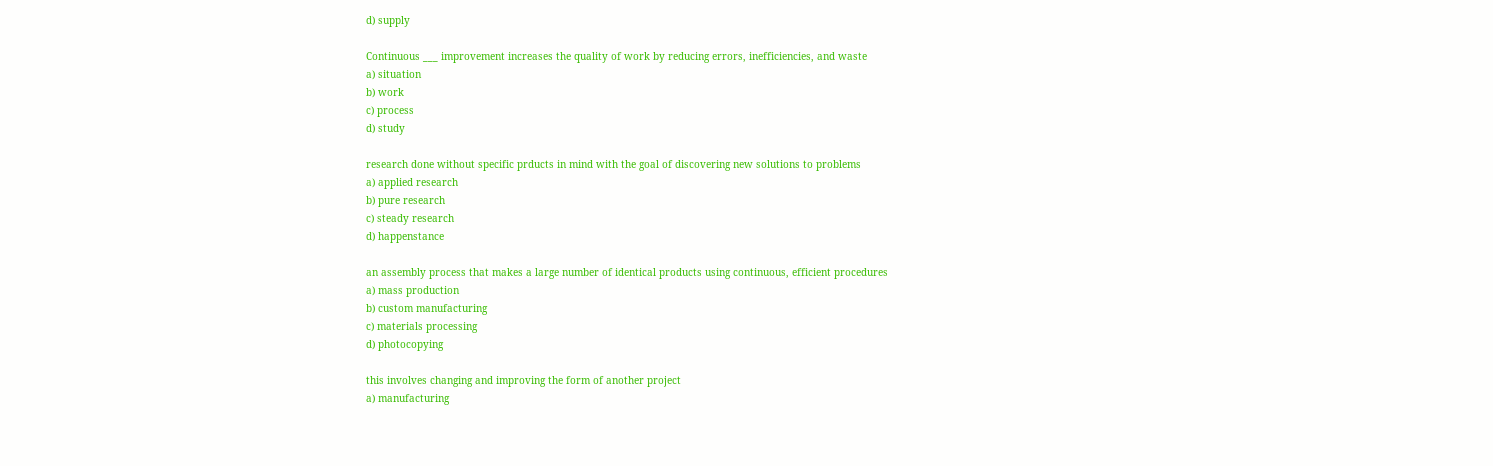d) supply

Continuous ___ improvement increases the quality of work by reducing errors, inefficiencies, and waste
a) situation
b) work
c) process
d) study

research done without specific prducts in mind with the goal of discovering new solutions to problems
a) applied research
b) pure research
c) steady research
d) happenstance

an assembly process that makes a large number of identical products using continuous, efficient procedures
a) mass production
b) custom manufacturing
c) materials processing
d) photocopying

this involves changing and improving the form of another project
a) manufacturing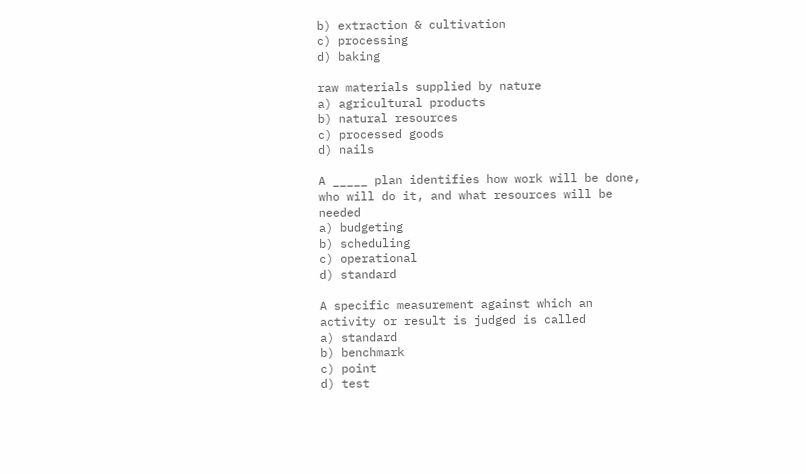b) extraction & cultivation
c) processing
d) baking

raw materials supplied by nature
a) agricultural products
b) natural resources
c) processed goods
d) nails

A _____ plan identifies how work will be done, who will do it, and what resources will be needed
a) budgeting
b) scheduling
c) operational
d) standard

A specific measurement against which an activity or result is judged is called
a) standard
b) benchmark
c) point
d) test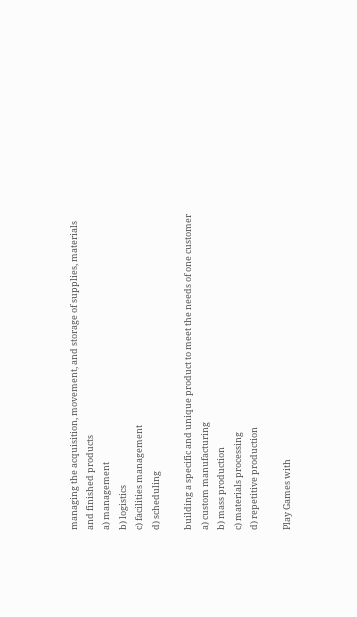managing the acquisition, movement, and storage of supplies, materials and finished products
a) management
b) logistics
c) facilities management
d) scheduling

building a specific and unique product to meet the needs of one customer
a) custom manufacturing
b) mass production
c) materials processing
d) repetitive production

Play Games with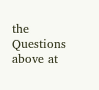the Questions above at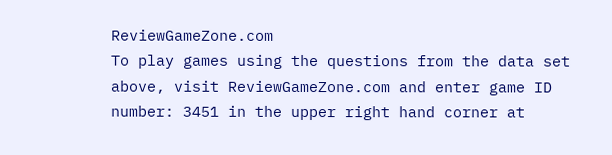ReviewGameZone.com
To play games using the questions from the data set above, visit ReviewGameZone.com and enter game ID number: 3451 in the upper right hand corner at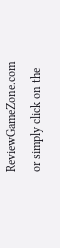ReviewGameZone.com or simply click on the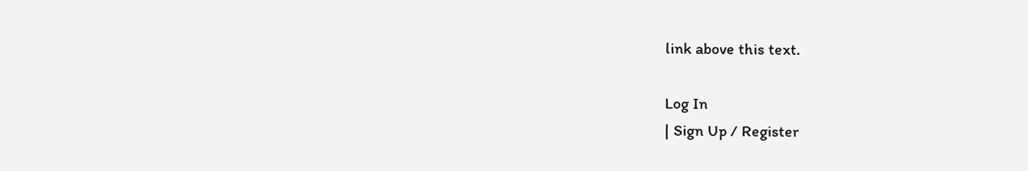link above this text.

Log In
| Sign Up / Register